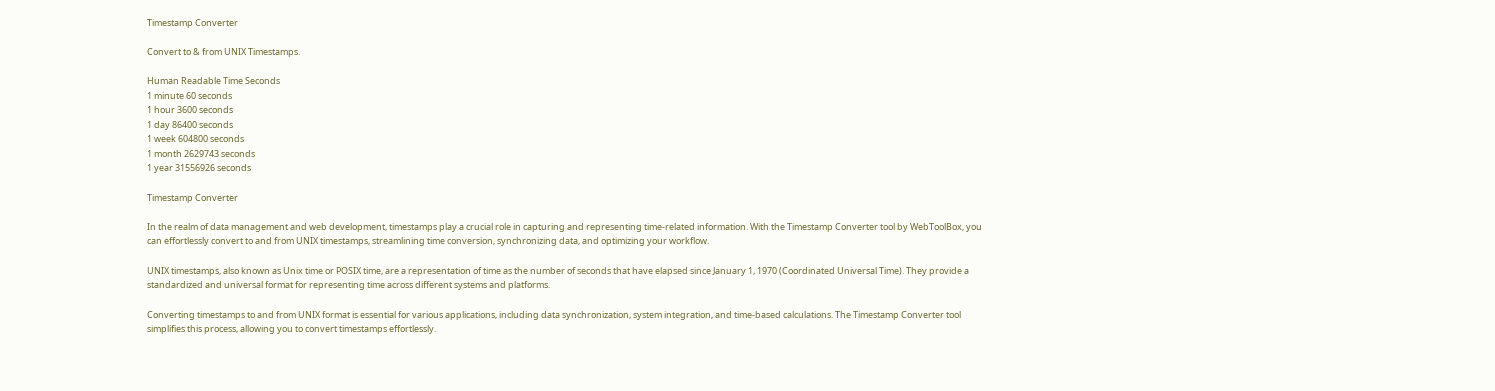Timestamp Converter

Convert to & from UNIX Timestamps.

Human Readable Time Seconds
1 minute 60 seconds
1 hour 3600 seconds
1 day 86400 seconds
1 week 604800 seconds
1 month 2629743 seconds
1 year 31556926 seconds

Timestamp Converter

In the realm of data management and web development, timestamps play a crucial role in capturing and representing time-related information. With the Timestamp Converter tool by WebToolBox, you can effortlessly convert to and from UNIX timestamps, streamlining time conversion, synchronizing data, and optimizing your workflow.

UNIX timestamps, also known as Unix time or POSIX time, are a representation of time as the number of seconds that have elapsed since January 1, 1970 (Coordinated Universal Time). They provide a standardized and universal format for representing time across different systems and platforms.

Converting timestamps to and from UNIX format is essential for various applications, including data synchronization, system integration, and time-based calculations. The Timestamp Converter tool simplifies this process, allowing you to convert timestamps effortlessly.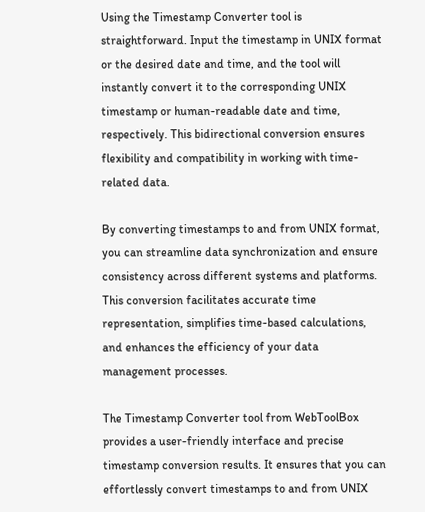Using the Timestamp Converter tool is straightforward. Input the timestamp in UNIX format or the desired date and time, and the tool will instantly convert it to the corresponding UNIX timestamp or human-readable date and time, respectively. This bidirectional conversion ensures flexibility and compatibility in working with time-related data.

By converting timestamps to and from UNIX format, you can streamline data synchronization and ensure consistency across different systems and platforms. This conversion facilitates accurate time representation, simplifies time-based calculations, and enhances the efficiency of your data management processes.

The Timestamp Converter tool from WebToolBox provides a user-friendly interface and precise timestamp conversion results. It ensures that you can effortlessly convert timestamps to and from UNIX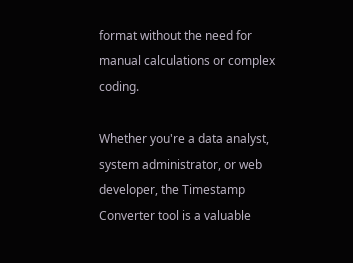format without the need for manual calculations or complex coding.

Whether you're a data analyst, system administrator, or web developer, the Timestamp Converter tool is a valuable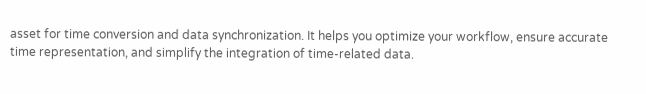asset for time conversion and data synchronization. It helps you optimize your workflow, ensure accurate time representation, and simplify the integration of time-related data.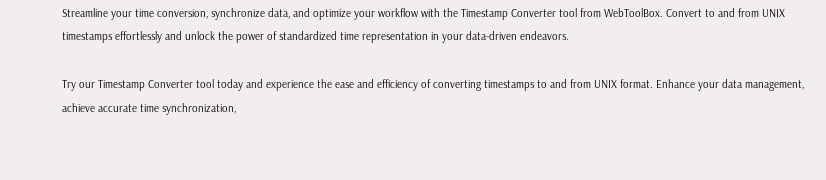Streamline your time conversion, synchronize data, and optimize your workflow with the Timestamp Converter tool from WebToolBox. Convert to and from UNIX timestamps effortlessly and unlock the power of standardized time representation in your data-driven endeavors.

Try our Timestamp Converter tool today and experience the ease and efficiency of converting timestamps to and from UNIX format. Enhance your data management, achieve accurate time synchronization,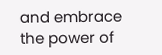and embrace the power of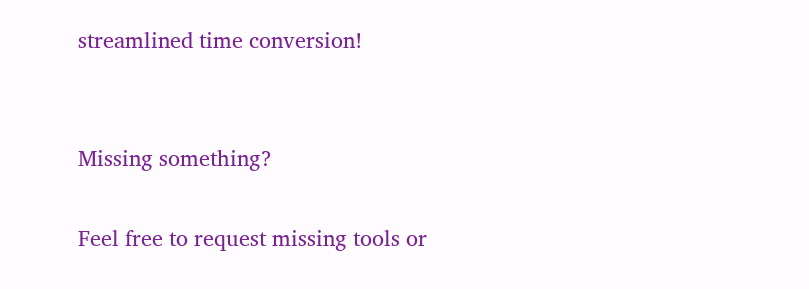streamlined time conversion!


Missing something?

Feel free to request missing tools or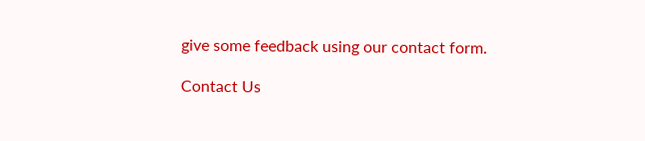give some feedback using our contact form.

Contact Us